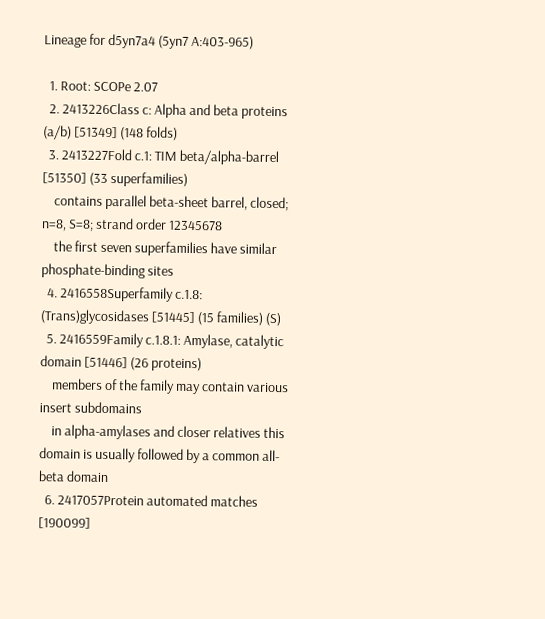Lineage for d5yn7a4 (5yn7 A:403-965)

  1. Root: SCOPe 2.07
  2. 2413226Class c: Alpha and beta proteins (a/b) [51349] (148 folds)
  3. 2413227Fold c.1: TIM beta/alpha-barrel [51350] (33 superfamilies)
    contains parallel beta-sheet barrel, closed; n=8, S=8; strand order 12345678
    the first seven superfamilies have similar phosphate-binding sites
  4. 2416558Superfamily c.1.8: (Trans)glycosidases [51445] (15 families) (S)
  5. 2416559Family c.1.8.1: Amylase, catalytic domain [51446] (26 proteins)
    members of the family may contain various insert subdomains
    in alpha-amylases and closer relatives this domain is usually followed by a common all-beta domain
  6. 2417057Protein automated matches [190099]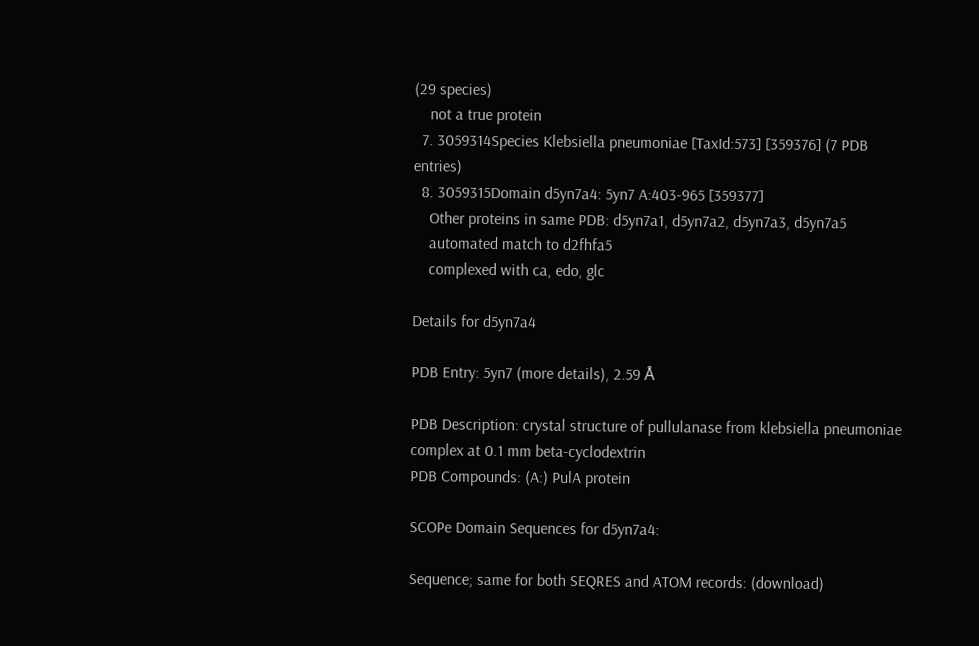(29 species)
    not a true protein
  7. 3059314Species Klebsiella pneumoniae [TaxId:573] [359376] (7 PDB entries)
  8. 3059315Domain d5yn7a4: 5yn7 A:403-965 [359377]
    Other proteins in same PDB: d5yn7a1, d5yn7a2, d5yn7a3, d5yn7a5
    automated match to d2fhfa5
    complexed with ca, edo, glc

Details for d5yn7a4

PDB Entry: 5yn7 (more details), 2.59 Å

PDB Description: crystal structure of pullulanase from klebsiella pneumoniae complex at 0.1 mm beta-cyclodextrin
PDB Compounds: (A:) PulA protein

SCOPe Domain Sequences for d5yn7a4:

Sequence; same for both SEQRES and ATOM records: (download)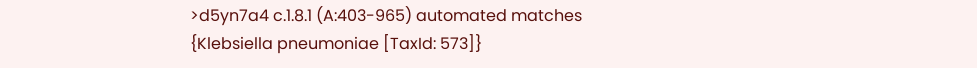>d5yn7a4 c.1.8.1 (A:403-965) automated matches {Klebsiella pneumoniae [TaxId: 573]}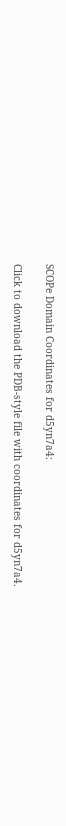SCOPe Domain Coordinates for d5yn7a4:

Click to download the PDB-style file with coordinates for d5yn7a4.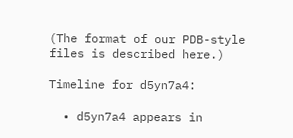(The format of our PDB-style files is described here.)

Timeline for d5yn7a4:

  • d5yn7a4 appears in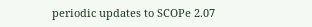periodic updates to SCOPe 2.07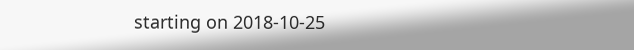starting on 2018-10-25